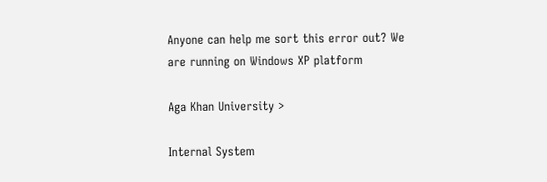Anyone can help me sort this error out? We are running on Windows XP platform

Aga Khan University >

Internal System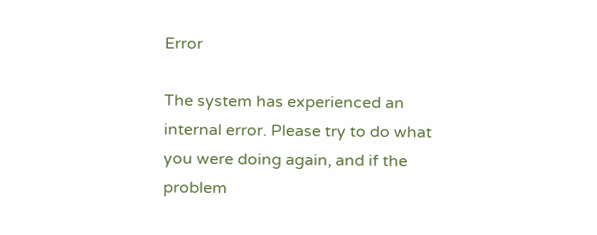Error

The system has experienced an internal error. Please try to do what you were doing again, and if the problem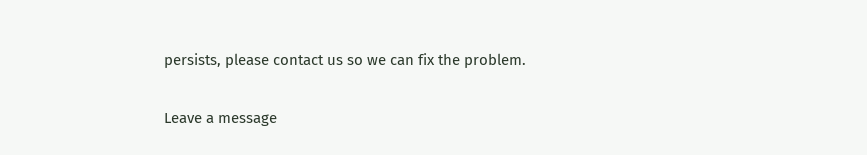persists, please contact us so we can fix the problem.

Leave a message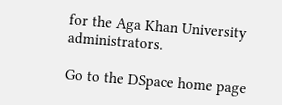for the Aga Khan University administrators.

Go to the DSpace home page